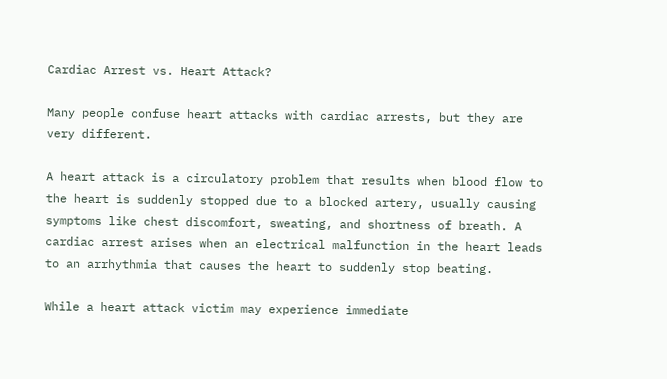Cardiac Arrest vs. Heart Attack?

Many people confuse heart attacks with cardiac arrests, but they are very different.

A heart attack is a circulatory problem that results when blood flow to the heart is suddenly stopped due to a blocked artery, usually causing symptoms like chest discomfort, sweating, and shortness of breath. A cardiac arrest arises when an electrical malfunction in the heart leads to an arrhythmia that causes the heart to suddenly stop beating.

While a heart attack victim may experience immediate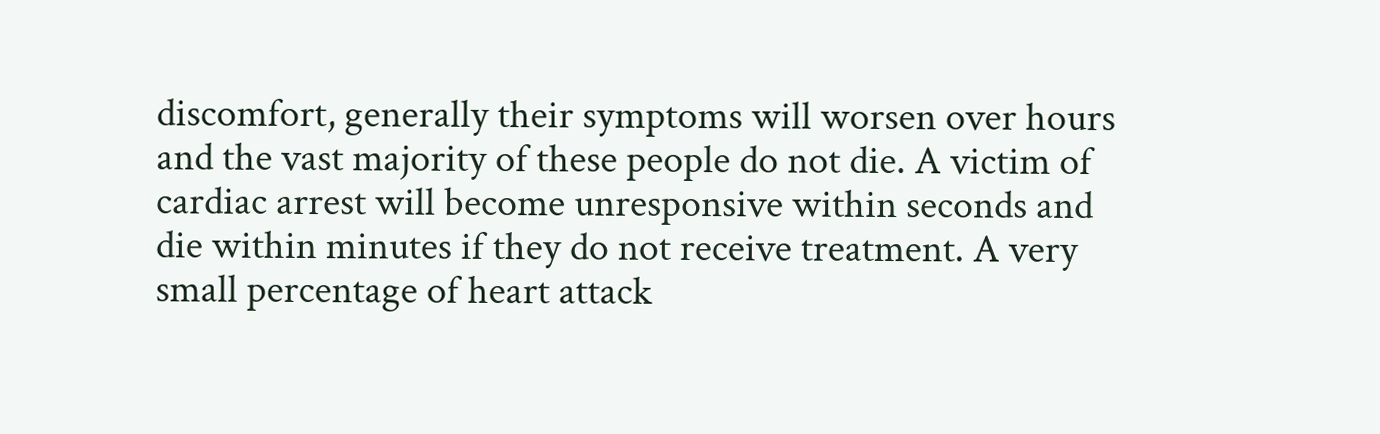discomfort, generally their symptoms will worsen over hours and the vast majority of these people do not die. A victim of cardiac arrest will become unresponsive within seconds and die within minutes if they do not receive treatment. A very small percentage of heart attack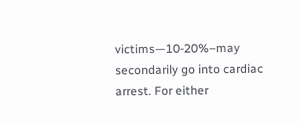victims—10-20%–may secondarily go into cardiac arrest. For either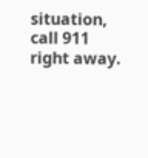situation, call 911 right away.